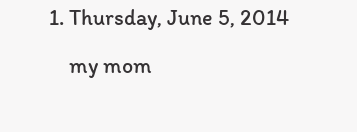1. Thursday, June 5, 2014

    my mom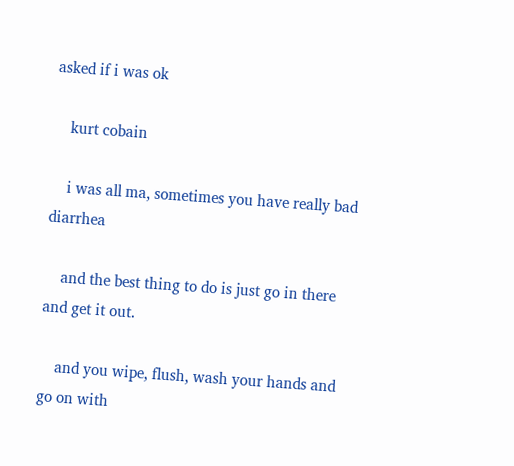asked if i was ok

    kurt cobain

    i was all ma, sometimes you have really bad diarrhea

    and the best thing to do is just go in there and get it out.

    and you wipe, flush, wash your hands and go on with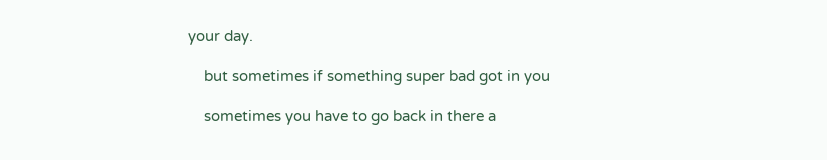your day.

    but sometimes if something super bad got in you

    sometimes you have to go back in there a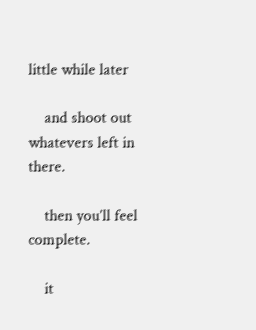little while later

    and shoot out whatevers left in there.

    then you’ll feel complete.

    it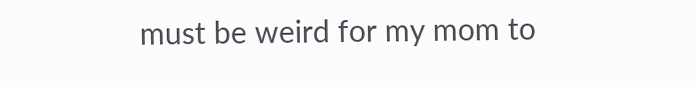must be weird for my mom to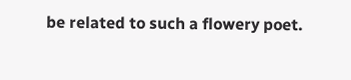be related to such a flowery poet.